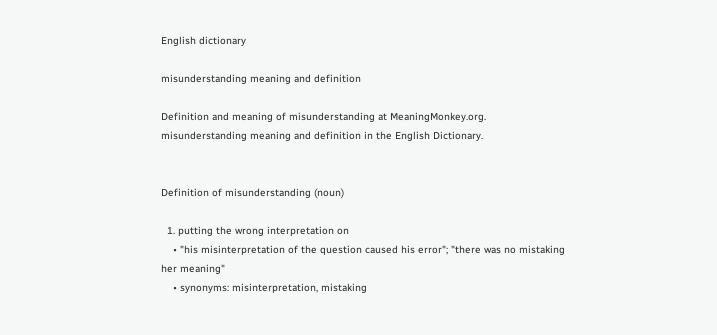English dictionary

misunderstanding meaning and definition

Definition and meaning of misunderstanding at MeaningMonkey.org. misunderstanding meaning and definition in the English Dictionary.


Definition of misunderstanding (noun)

  1. putting the wrong interpretation on
    • "his misinterpretation of the question caused his error"; "there was no mistaking her meaning"
    • synonyms: misinterpretation, mistaking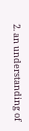2. an understanding of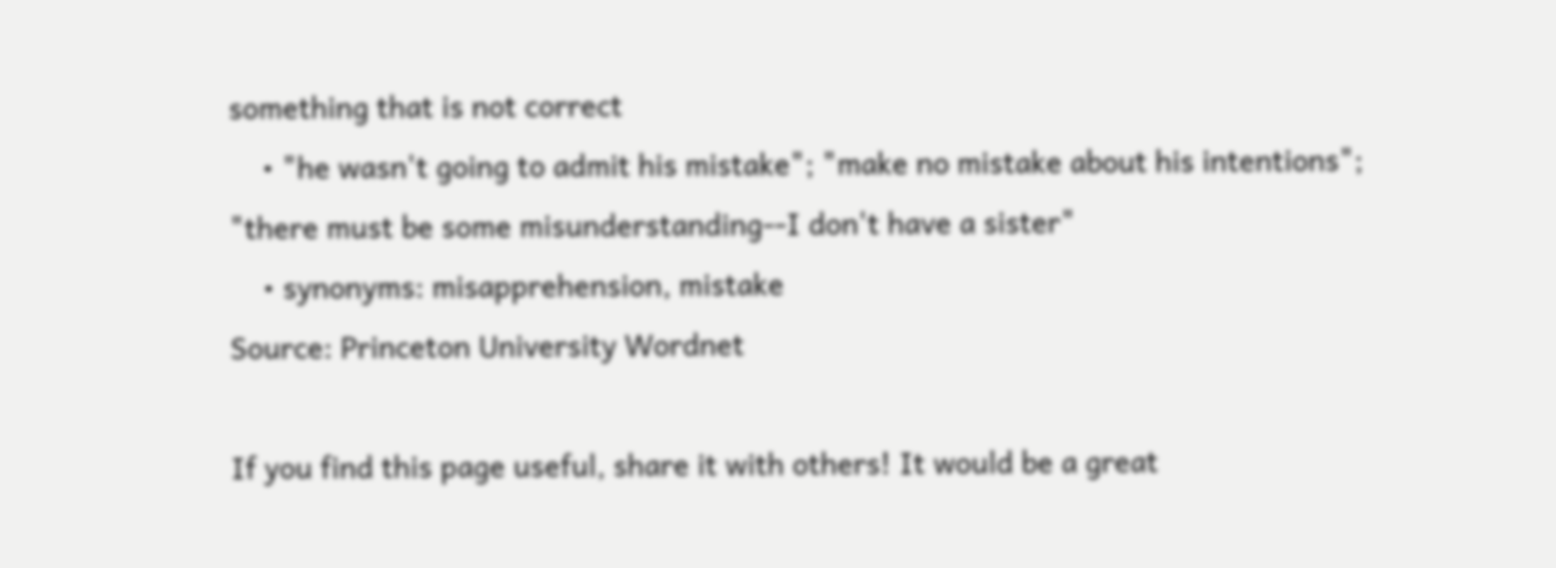something that is not correct
    • "he wasn't going to admit his mistake"; "make no mistake about his intentions"; "there must be some misunderstanding--I don't have a sister"
    • synonyms: misapprehension, mistake
Source: Princeton University Wordnet

If you find this page useful, share it with others! It would be a great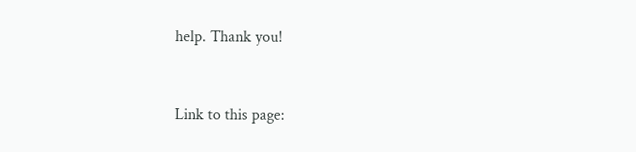help. Thank you!


Link to this page: